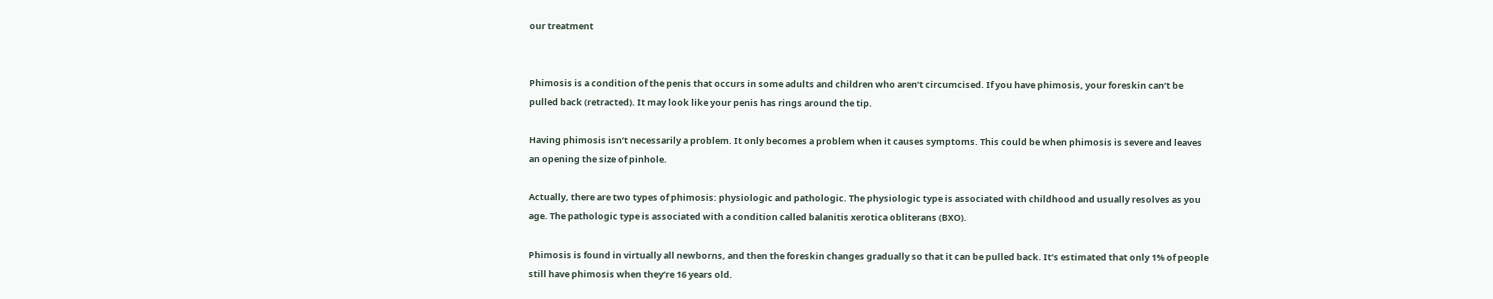our treatment


Phimosis is a condition of the penis that occurs in some adults and children who aren’t circumcised. If you have phimosis, your foreskin can’t be pulled back (retracted). It may look like your penis has rings around the tip.

Having phimosis isn’t necessarily a problem. It only becomes a problem when it causes symptoms. This could be when phimosis is severe and leaves an opening the size of pinhole.

Actually, there are two types of phimosis: physiologic and pathologic. The physiologic type is associated with childhood and usually resolves as you age. The pathologic type is associated with a condition called balanitis xerotica obliterans (BXO).

Phimosis is found in virtually all newborns, and then the foreskin changes gradually so that it can be pulled back. It’s estimated that only 1% of people still have phimosis when they’re 16 years old.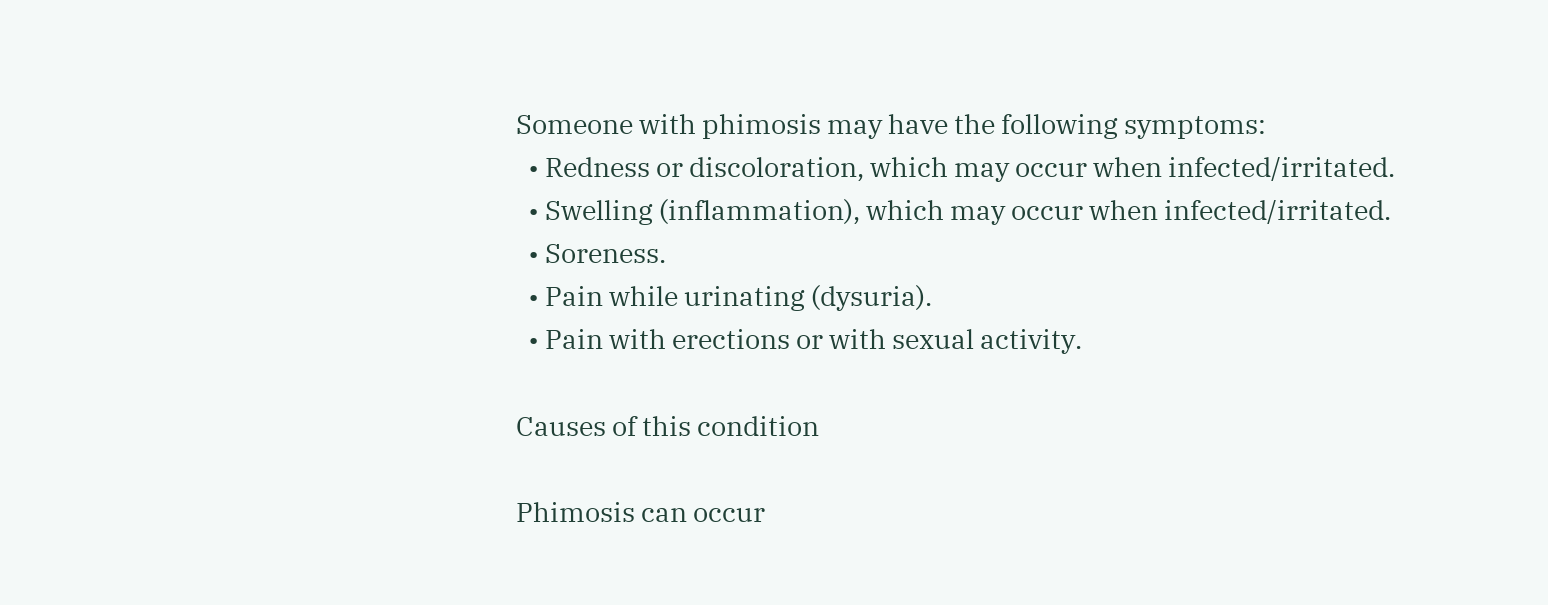Someone with phimosis may have the following symptoms:
  • Redness or discoloration, which may occur when infected/irritated.
  • Swelling (inflammation), which may occur when infected/irritated.
  • Soreness.
  • Pain while urinating (dysuria).
  • Pain with erections or with sexual activity.

Causes of this condition

Phimosis can occur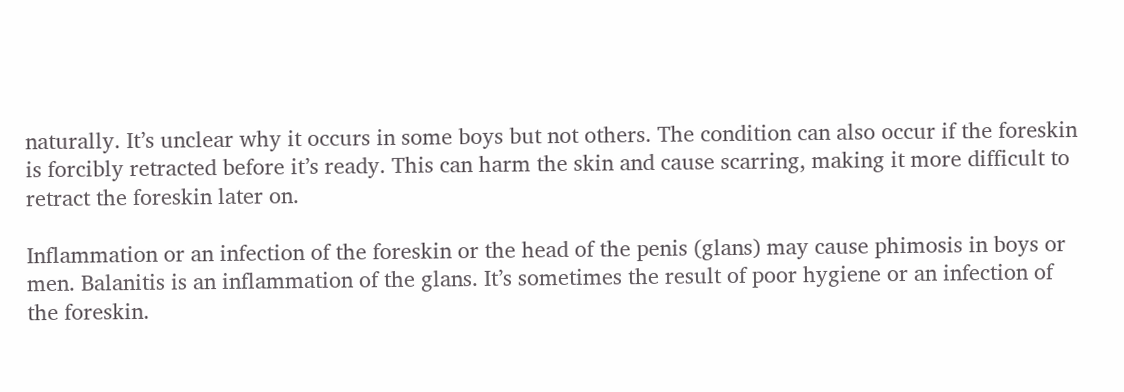naturally. It’s unclear why it occurs in some boys but not others. The condition can also occur if the foreskin is forcibly retracted before it’s ready. This can harm the skin and cause scarring, making it more difficult to retract the foreskin later on.

Inflammation or an infection of the foreskin or the head of the penis (glans) may cause phimosis in boys or men. Balanitis is an inflammation of the glans. It’s sometimes the result of poor hygiene or an infection of the foreskin.